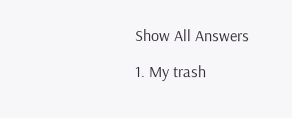Show All Answers

1. My trash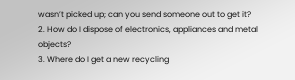wasn’t picked up; can you send someone out to get it?
2. How do I dispose of electronics, appliances and metal objects?
3. Where do I get a new recycling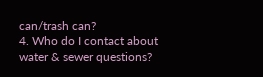can/trash can?
4. Who do I contact about water & sewer questions?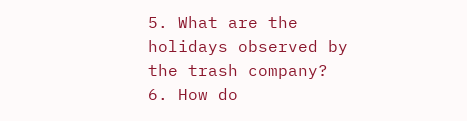5. What are the holidays observed by the trash company?
6. How do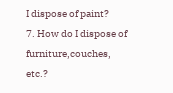I dispose of paint?
7. How do I dispose of furniture,couches, etc.?